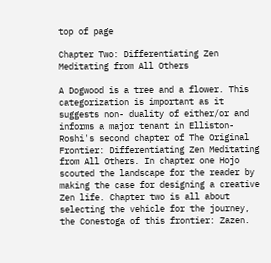top of page

Chapter Two: Differentiating Zen Meditating from All Others

A Dogwood is a tree and a flower. This categorization is important as it suggests non- duality of either/or and informs a major tenant in Elliston-Roshi's second chapter of The Original Frontier: Differentiating Zen Meditating from All Others. In chapter one Hojo scouted the landscape for the reader by making the case for designing a creative Zen life. Chapter two is all about selecting the vehicle for the journey, the Conestoga of this frontier: Zazen.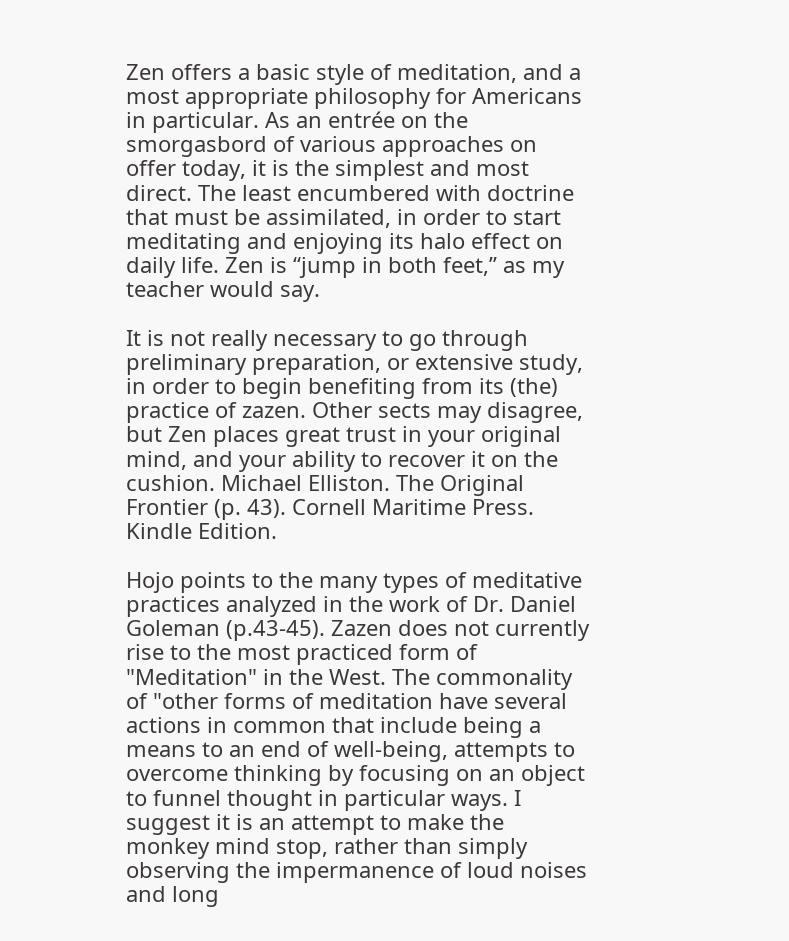Zen offers a basic style of meditation, and a most appropriate philosophy for Americans in particular. As an entrée on the smorgasbord of various approaches on offer today, it is the simplest and most direct. The least encumbered with doctrine that must be assimilated, in order to start meditating and enjoying its halo effect on daily life. Zen is “jump in both feet,” as my teacher would say.

It is not really necessary to go through preliminary preparation, or extensive study, in order to begin benefiting from its (the) practice of zazen. Other sects may disagree, but Zen places great trust in your original mind, and your ability to recover it on the cushion. Michael Elliston. The Original Frontier (p. 43). Cornell Maritime Press. Kindle Edition.

Hojo points to the many types of meditative practices analyzed in the work of Dr. Daniel Goleman (p.43-45). Zazen does not currently rise to the most practiced form of "Meditation" in the West. The commonality of "other forms of meditation have several actions in common that include being a means to an end of well-being, attempts to overcome thinking by focusing on an object to funnel thought in particular ways. I suggest it is an attempt to make the monkey mind stop, rather than simply observing the impermanence of loud noises and long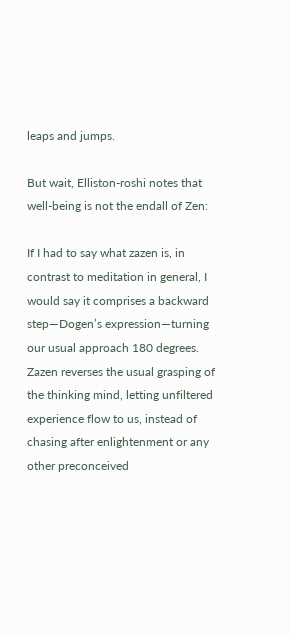leaps and jumps.

But wait, Elliston-roshi notes that well-being is not the endall of Zen:

If I had to say what zazen is, in contrast to meditation in general, I would say it comprises a backward step—Dogen’s expression—turning our usual approach 180 degrees. Zazen reverses the usual grasping of the thinking mind, letting unfiltered experience flow to us, instead of chasing after enlightenment or any other preconceived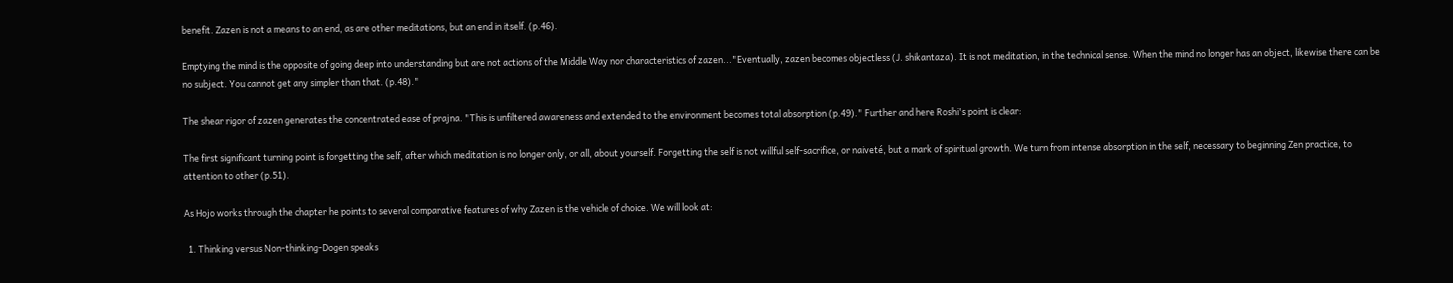benefit. Zazen is not a means to an end, as are other meditations, but an end in itself. (p.46).

Emptying the mind is the opposite of going deep into understanding but are not actions of the Middle Way nor characteristics of zazen..."Eventually, zazen becomes objectless (J. shikantaza). It is not meditation, in the technical sense. When the mind no longer has an object, likewise there can be no subject. You cannot get any simpler than that. (p.48)."

The shear rigor of zazen generates the concentrated ease of prajna. "This is unfiltered awareness and extended to the environment becomes total absorption (p.49)." Further and here Roshi's point is clear:

The first significant turning point is forgetting the self, after which meditation is no longer only, or all, about yourself. Forgetting the self is not willful self-sacrifice, or naiveté, but a mark of spiritual growth. We turn from intense absorption in the self, necessary to beginning Zen practice, to attention to other (p.51).

As Hojo works through the chapter he points to several comparative features of why Zazen is the vehicle of choice. We will look at:

  1. Thinking versus Non-thinking-Dogen speaks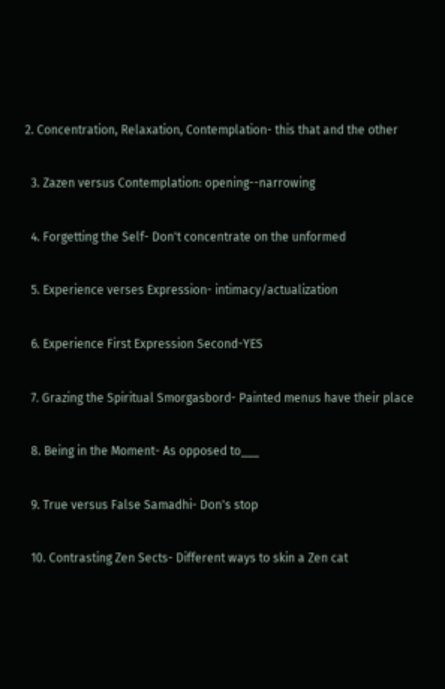2. Concentration, Relaxation, Contemplation- this that and the other

  3. Zazen versus Contemplation: opening--narrowing

  4. Forgetting the Self- Don't concentrate on the unformed

  5. Experience verses Expression- intimacy/actualization

  6. Experience First Expression Second-YES

  7. Grazing the Spiritual Smorgasbord- Painted menus have their place

  8. Being in the Moment- As opposed to___

  9. True versus False Samadhi- Don's stop

  10. Contrasting Zen Sects- Different ways to skin a Zen cat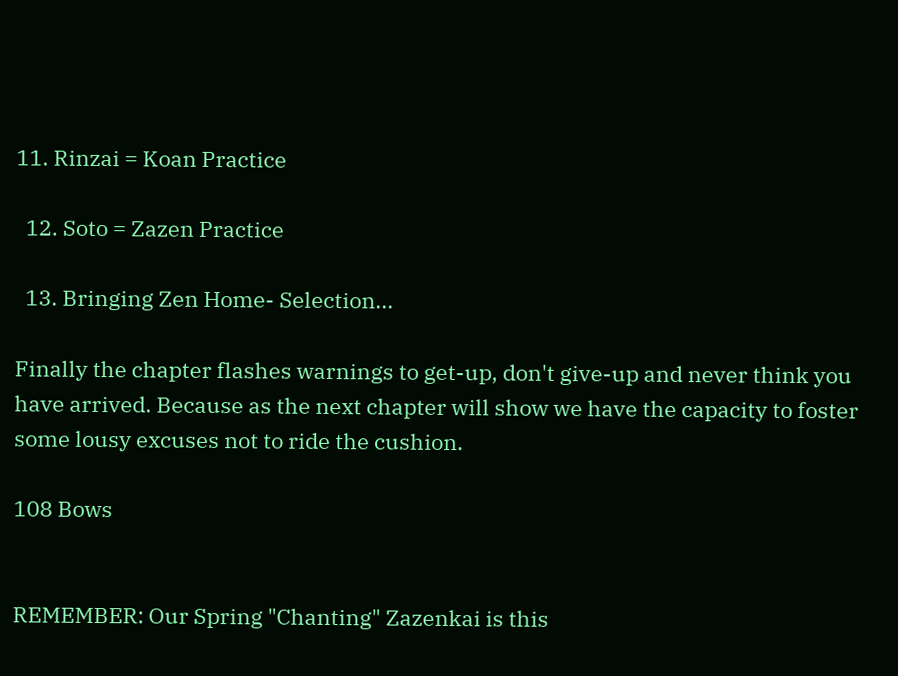11. Rinzai = Koan Practice

  12. Soto = Zazen Practice

  13. Bringing Zen Home- Selection...

Finally the chapter flashes warnings to get-up, don't give-up and never think you have arrived. Because as the next chapter will show we have the capacity to foster some lousy excuses not to ride the cushion.

108 Bows


REMEMBER: Our Spring "Chanting" Zazenkai is this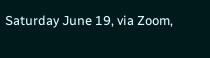Saturday June 19, via Zoom,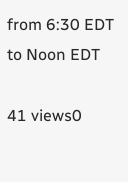from 6:30 EDT to Noon EDT

41 views0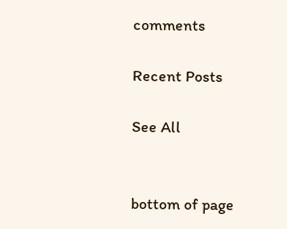comments

Recent Posts

See All


bottom of page